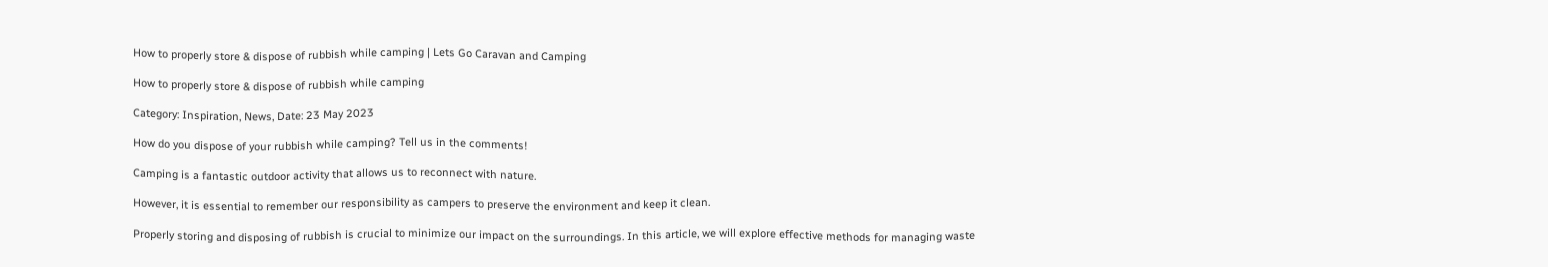How to properly store & dispose of rubbish while camping | Lets Go Caravan and Camping

How to properly store & dispose of rubbish while camping

Category: Inspiration, News, Date: 23 May 2023

How do you dispose of your rubbish while camping? Tell us in the comments!

Camping is a fantastic outdoor activity that allows us to reconnect with nature.

However, it is essential to remember our responsibility as campers to preserve the environment and keep it clean.

Properly storing and disposing of rubbish is crucial to minimize our impact on the surroundings. In this article, we will explore effective methods for managing waste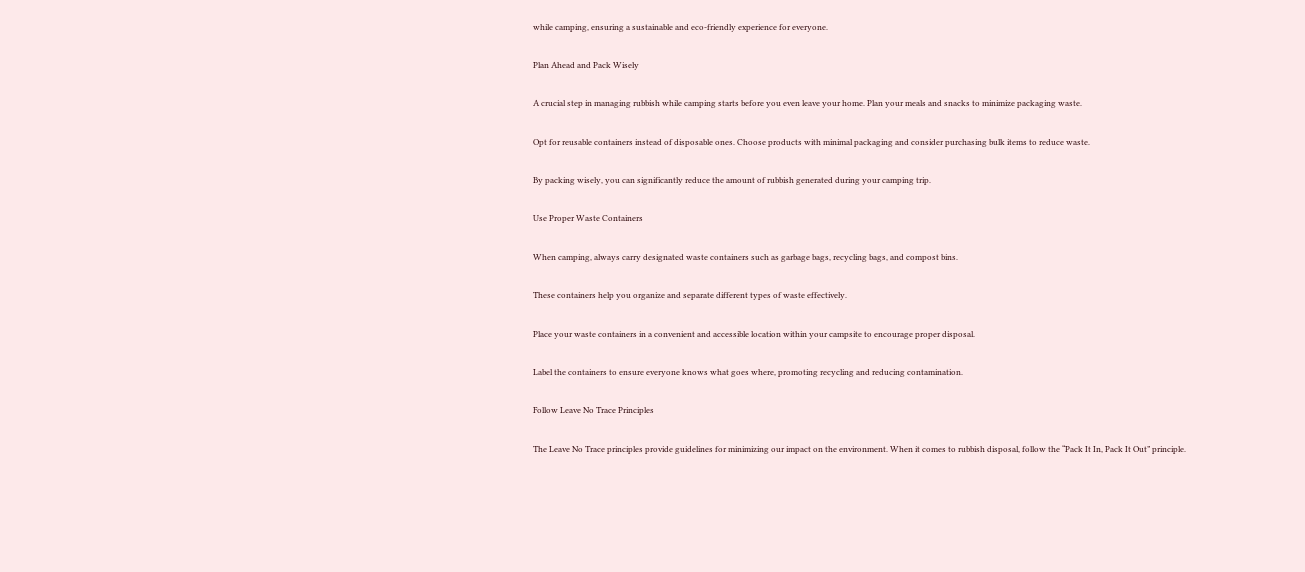while camping, ensuring a sustainable and eco-friendly experience for everyone.

Plan Ahead and Pack Wisely

A crucial step in managing rubbish while camping starts before you even leave your home. Plan your meals and snacks to minimize packaging waste.

Opt for reusable containers instead of disposable ones. Choose products with minimal packaging and consider purchasing bulk items to reduce waste.

By packing wisely, you can significantly reduce the amount of rubbish generated during your camping trip.

Use Proper Waste Containers

When camping, always carry designated waste containers such as garbage bags, recycling bags, and compost bins.

These containers help you organize and separate different types of waste effectively.

Place your waste containers in a convenient and accessible location within your campsite to encourage proper disposal.

Label the containers to ensure everyone knows what goes where, promoting recycling and reducing contamination.

Follow Leave No Trace Principles

The Leave No Trace principles provide guidelines for minimizing our impact on the environment. When it comes to rubbish disposal, follow the “Pack It In, Pack It Out” principle.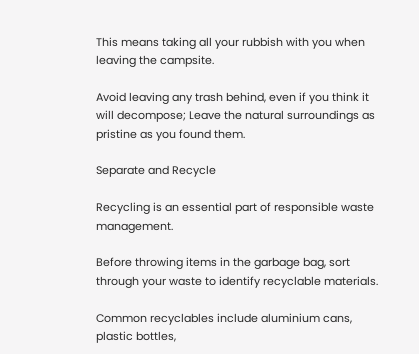This means taking all your rubbish with you when leaving the campsite.

Avoid leaving any trash behind, even if you think it will decompose; Leave the natural surroundings as pristine as you found them.

Separate and Recycle

Recycling is an essential part of responsible waste management.

Before throwing items in the garbage bag, sort through your waste to identify recyclable materials.

Common recyclables include aluminium cans, plastic bottles,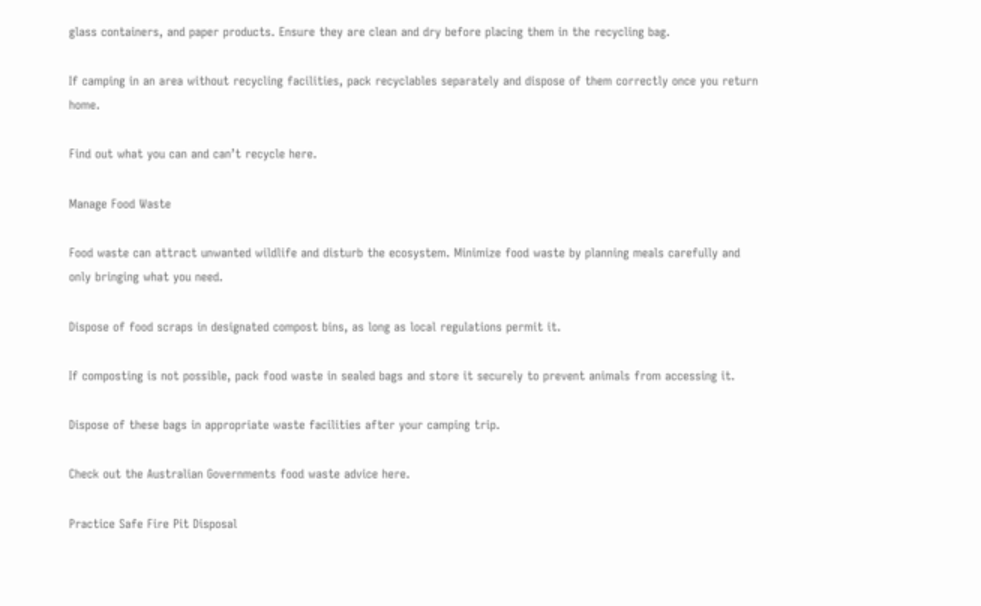glass containers, and paper products. Ensure they are clean and dry before placing them in the recycling bag.

If camping in an area without recycling facilities, pack recyclables separately and dispose of them correctly once you return home.

Find out what you can and can’t recycle here.

Manage Food Waste

Food waste can attract unwanted wildlife and disturb the ecosystem. Minimize food waste by planning meals carefully and only bringing what you need.

Dispose of food scraps in designated compost bins, as long as local regulations permit it.

If composting is not possible, pack food waste in sealed bags and store it securely to prevent animals from accessing it.

Dispose of these bags in appropriate waste facilities after your camping trip.

Check out the Australian Governments food waste advice here.

Practice Safe Fire Pit Disposal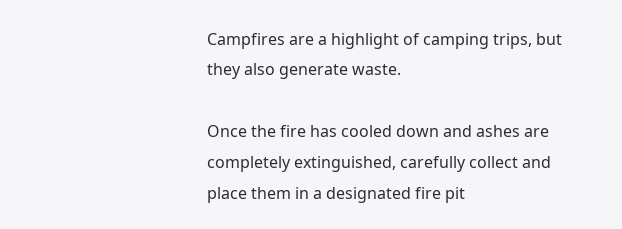Campfires are a highlight of camping trips, but they also generate waste.

Once the fire has cooled down and ashes are completely extinguished, carefully collect and place them in a designated fire pit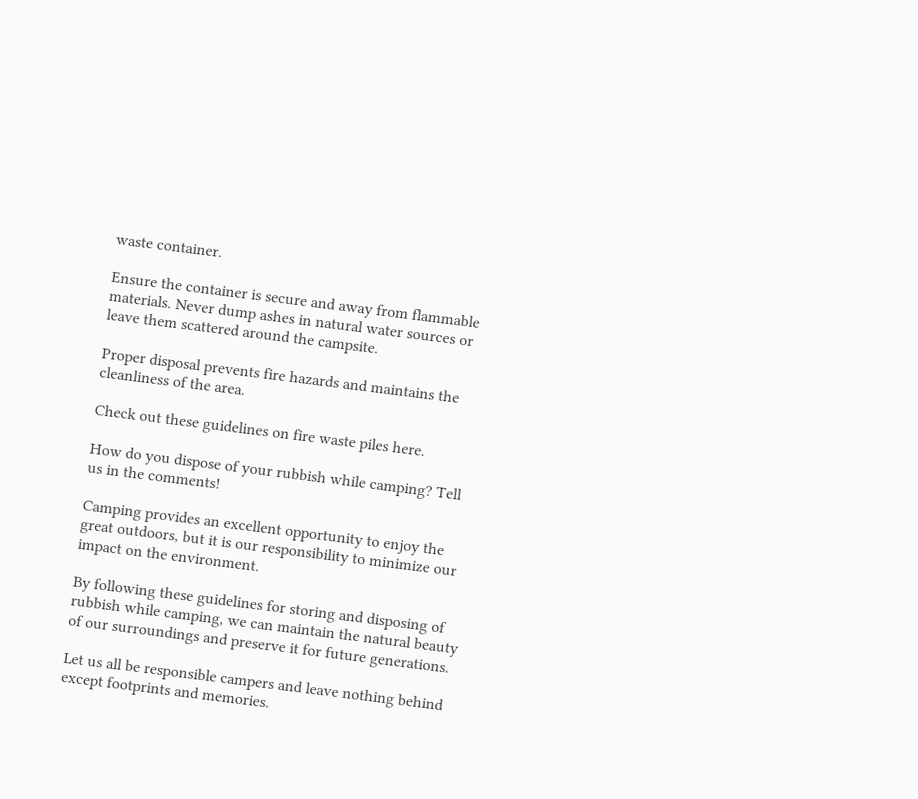waste container.

Ensure the container is secure and away from flammable materials. Never dump ashes in natural water sources or leave them scattered around the campsite.

Proper disposal prevents fire hazards and maintains the cleanliness of the area.

Check out these guidelines on fire waste piles here.

How do you dispose of your rubbish while camping? Tell us in the comments!

Camping provides an excellent opportunity to enjoy the great outdoors, but it is our responsibility to minimize our impact on the environment.

By following these guidelines for storing and disposing of rubbish while camping, we can maintain the natural beauty of our surroundings and preserve it for future generations.

Let us all be responsible campers and leave nothing behind except footprints and memories.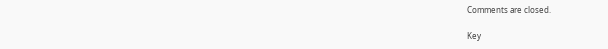Comments are closed.

Key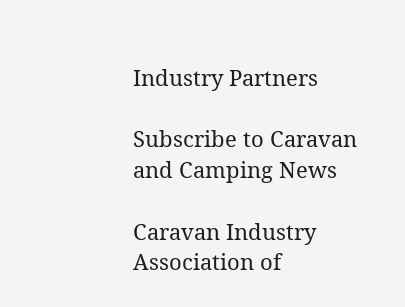Industry Partners

Subscribe to Caravan and Camping News

Caravan Industry Association of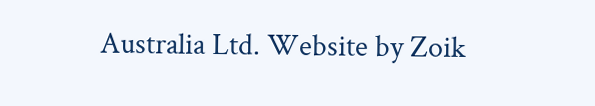Australia Ltd. Website by Zoik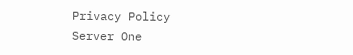Privacy Policy
Server One